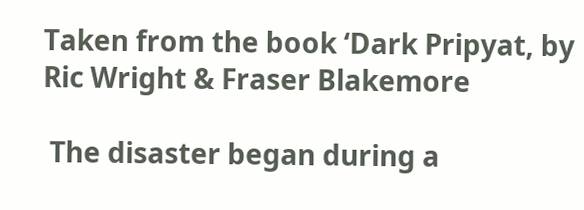Taken from the book ‘Dark Pripyat, by Ric Wright & Fraser Blakemore

 The disaster began during a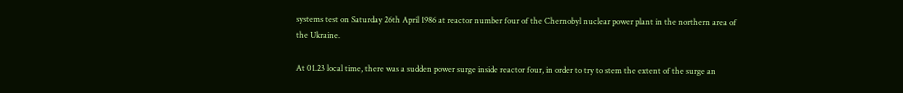systems test on Saturday 26th April 1986 at reactor number four of the Chernobyl nuclear power plant in the northern area of the Ukraine.

At 01.23 local time, there was a sudden power surge inside reactor four, in order to try to stem the extent of the surge an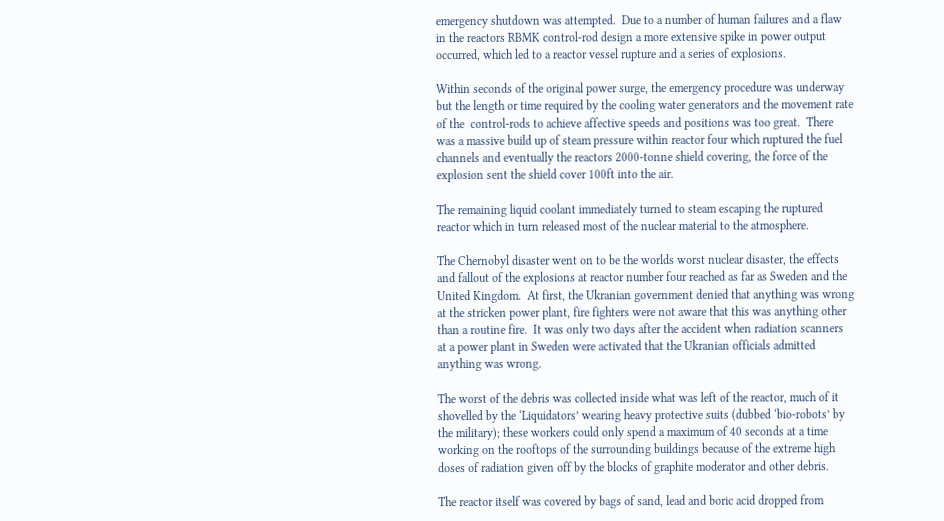emergency shutdown was attempted.  Due to a number of human failures and a flaw in the reactors RBMK control-rod design a more extensive spike in power output occurred, which led to a reactor vessel rupture and a series of explosions.

Within seconds of the original power surge, the emergency procedure was underway but the length or time required by the cooling water generators and the movement rate of the  control-rods to achieve affective speeds and positions was too great.  There was a massive build up of steam pressure within reactor four which ruptured the fuel channels and eventually the reactors 2000-tonne shield covering, the force of the explosion sent the shield cover 100ft into the air.

The remaining liquid coolant immediately turned to steam escaping the ruptured reactor which in turn released most of the nuclear material to the atmosphere.

The Chernobyl disaster went on to be the worlds worst nuclear disaster, the effects and fallout of the explosions at reactor number four reached as far as Sweden and the United Kingdom.  At first, the Ukranian government denied that anything was wrong at the stricken power plant, fire fighters were not aware that this was anything other than a routine fire.  It was only two days after the accident when radiation scanners at a power plant in Sweden were activated that the Ukranian officials admitted anything was wrong.

The worst of the debris was collected inside what was left of the reactor, much of it shovelled by the ‘Liquidators’ wearing heavy protective suits (dubbed ‘bio-robots’ by the military); these workers could only spend a maximum of 40 seconds at a time working on the rooftops of the surrounding buildings because of the extreme high doses of radiation given off by the blocks of graphite moderator and other debris.

The reactor itself was covered by bags of sand, lead and boric acid dropped from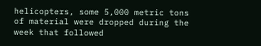helicopters, some 5,000 metric tons of material were dropped during the week that followed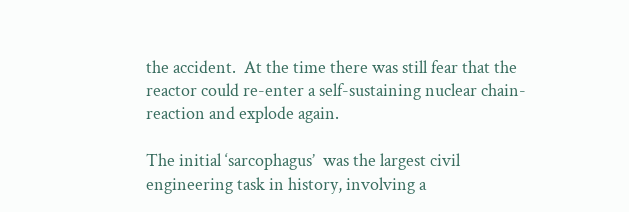the accident.  At the time there was still fear that the reactor could re-enter a self-sustaining nuclear chain-reaction and explode again.

The initial ‘sarcophagus’  was the largest civil engineering task in history, involving a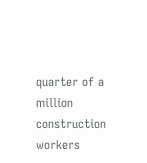quarter of a million construction workers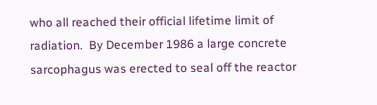who all reached their official lifetime limit of radiation.  By December 1986 a large concrete sarcophagus was erected to seal off the reactor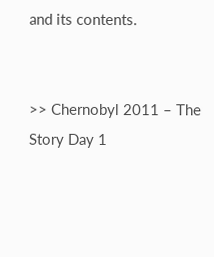and its contents.


>> Chernobyl 2011 – The Story Day 1